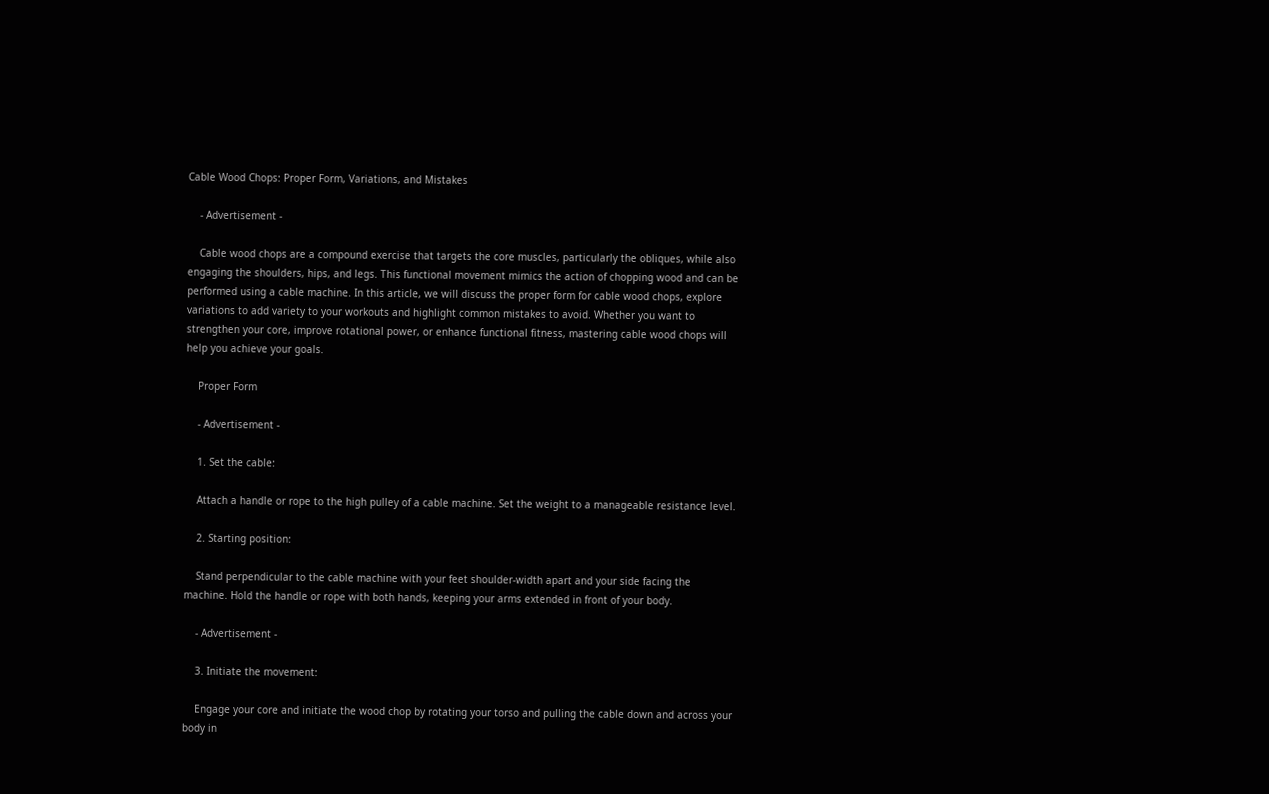Cable Wood Chops: Proper Form, Variations, and Mistakes

    - Advertisement -

    Cable wood chops are a compound exercise that targets the core muscles, particularly the obliques, while also engaging the shoulders, hips, and legs. This functional movement mimics the action of chopping wood and can be performed using a cable machine. In this article, we will discuss the proper form for cable wood chops, explore variations to add variety to your workouts and highlight common mistakes to avoid. Whether you want to strengthen your core, improve rotational power, or enhance functional fitness, mastering cable wood chops will help you achieve your goals.

    Proper Form

    - Advertisement -

    1. Set the cable:

    Attach a handle or rope to the high pulley of a cable machine. Set the weight to a manageable resistance level.

    2. Starting position:

    Stand perpendicular to the cable machine with your feet shoulder-width apart and your side facing the machine. Hold the handle or rope with both hands, keeping your arms extended in front of your body.

    - Advertisement -

    3. Initiate the movement:

    Engage your core and initiate the wood chop by rotating your torso and pulling the cable down and across your body in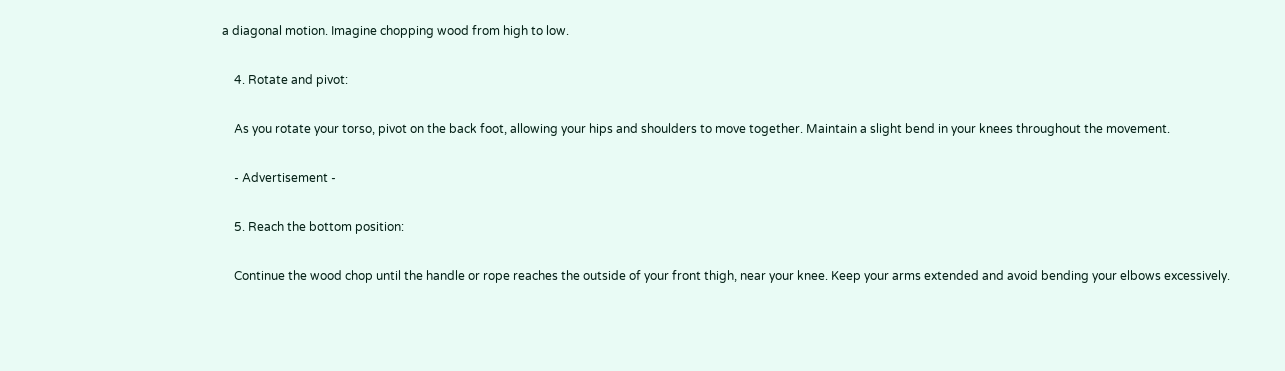a diagonal motion. Imagine chopping wood from high to low.

    4. Rotate and pivot:

    As you rotate your torso, pivot on the back foot, allowing your hips and shoulders to move together. Maintain a slight bend in your knees throughout the movement.

    - Advertisement -

    5. Reach the bottom position:

    Continue the wood chop until the handle or rope reaches the outside of your front thigh, near your knee. Keep your arms extended and avoid bending your elbows excessively.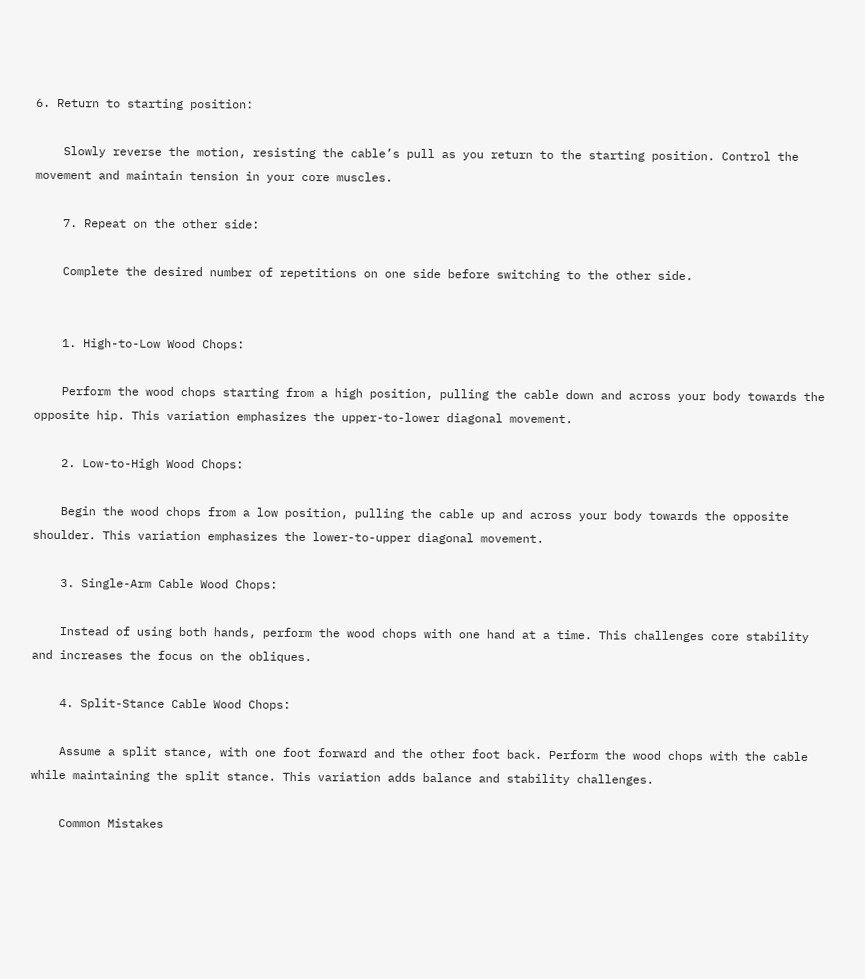6. Return to starting position:

    Slowly reverse the motion, resisting the cable’s pull as you return to the starting position. Control the movement and maintain tension in your core muscles.

    7. Repeat on the other side:

    Complete the desired number of repetitions on one side before switching to the other side.


    1. High-to-Low Wood Chops:

    Perform the wood chops starting from a high position, pulling the cable down and across your body towards the opposite hip. This variation emphasizes the upper-to-lower diagonal movement.

    2. Low-to-High Wood Chops:

    Begin the wood chops from a low position, pulling the cable up and across your body towards the opposite shoulder. This variation emphasizes the lower-to-upper diagonal movement.

    3. Single-Arm Cable Wood Chops:

    Instead of using both hands, perform the wood chops with one hand at a time. This challenges core stability and increases the focus on the obliques.

    4. Split-Stance Cable Wood Chops:

    Assume a split stance, with one foot forward and the other foot back. Perform the wood chops with the cable while maintaining the split stance. This variation adds balance and stability challenges.

    Common Mistakes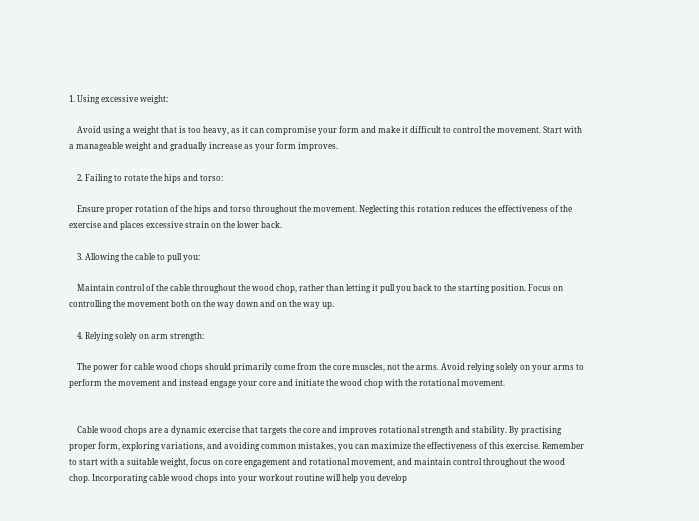1. Using excessive weight:

    Avoid using a weight that is too heavy, as it can compromise your form and make it difficult to control the movement. Start with a manageable weight and gradually increase as your form improves.

    2. Failing to rotate the hips and torso:

    Ensure proper rotation of the hips and torso throughout the movement. Neglecting this rotation reduces the effectiveness of the exercise and places excessive strain on the lower back.

    3. Allowing the cable to pull you:

    Maintain control of the cable throughout the wood chop, rather than letting it pull you back to the starting position. Focus on controlling the movement both on the way down and on the way up.

    4. Relying solely on arm strength:

    The power for cable wood chops should primarily come from the core muscles, not the arms. Avoid relying solely on your arms to perform the movement and instead engage your core and initiate the wood chop with the rotational movement.


    Cable wood chops are a dynamic exercise that targets the core and improves rotational strength and stability. By practising proper form, exploring variations, and avoiding common mistakes, you can maximize the effectiveness of this exercise. Remember to start with a suitable weight, focus on core engagement and rotational movement, and maintain control throughout the wood chop. Incorporating cable wood chops into your workout routine will help you develop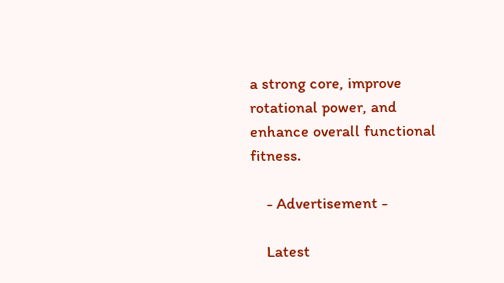a strong core, improve rotational power, and enhance overall functional fitness.

    - Advertisement -

    Latest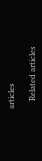articles

    Related articles